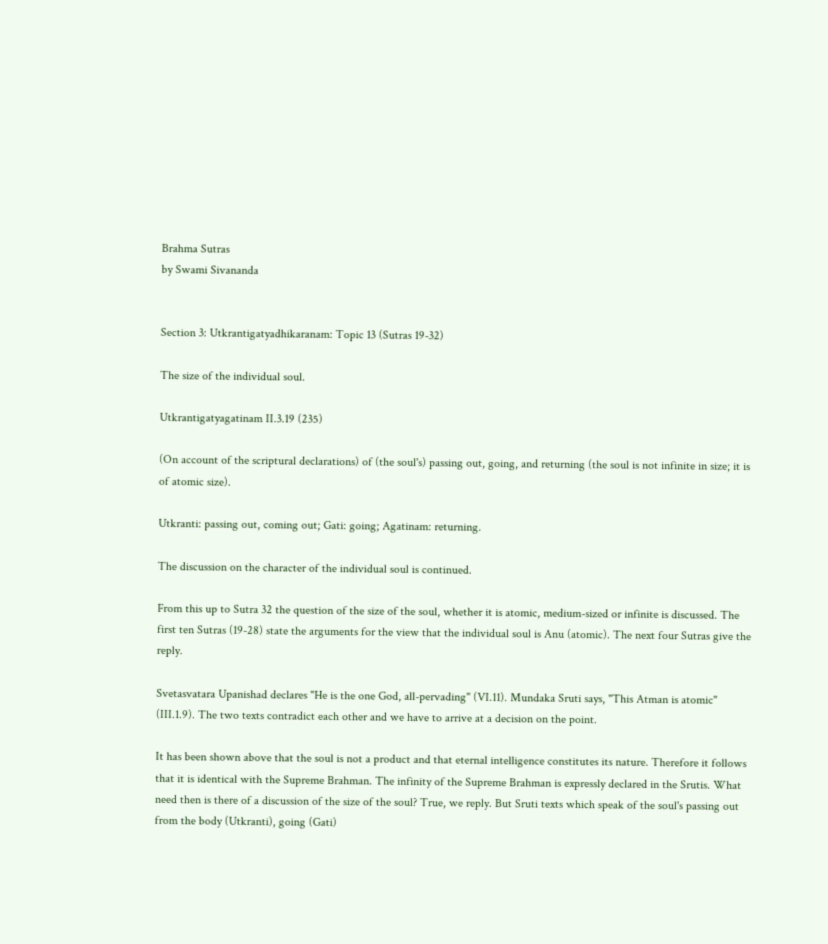Brahma Sutras
by Swami Sivananda


Section 3: Utkrantigatyadhikaranam: Topic 13 (Sutras 19-32)

The size of the individual soul.

Utkrantigatyagatinam II.3.19 (235)

(On account of the scriptural declarations) of (the soul's) passing out, going, and returning (the soul is not infinite in size; it is of atomic size).

Utkranti: passing out, coming out; Gati: going; Agatinam: returning.

The discussion on the character of the individual soul is continued.

From this up to Sutra 32 the question of the size of the soul, whether it is atomic, medium-sized or infinite is discussed. The first ten Sutras (19-28) state the arguments for the view that the individual soul is Anu (atomic). The next four Sutras give the reply.

Svetasvatara Upanishad declares "He is the one God, all-pervading" (VI.11). Mundaka Sruti says, "This Atman is atomic" (III.1.9). The two texts contradict each other and we have to arrive at a decision on the point.

It has been shown above that the soul is not a product and that eternal intelligence constitutes its nature. Therefore it follows that it is identical with the Supreme Brahman. The infinity of the Supreme Brahman is expressly declared in the Srutis. What need then is there of a discussion of the size of the soul? True, we reply. But Sruti texts which speak of the soul's passing out from the body (Utkranti), going (Gati)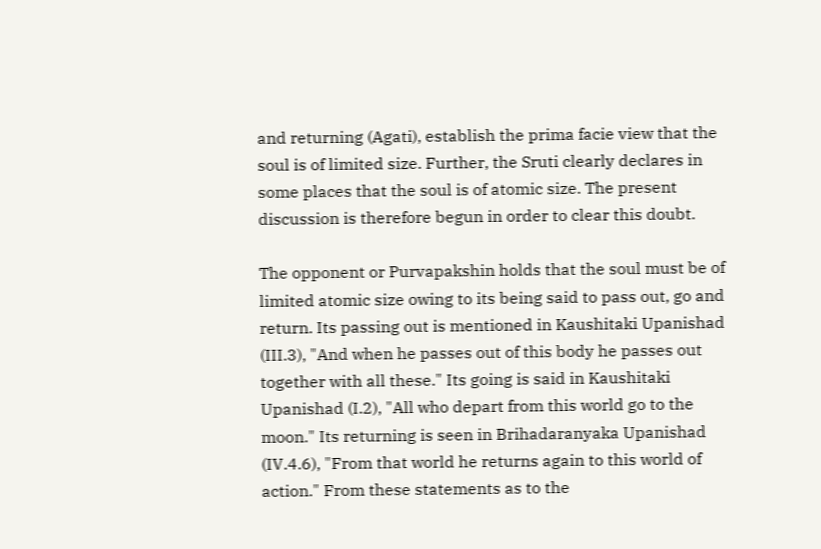and returning (Agati), establish the prima facie view that the soul is of limited size. Further, the Sruti clearly declares in some places that the soul is of atomic size. The present discussion is therefore begun in order to clear this doubt.

The opponent or Purvapakshin holds that the soul must be of limited atomic size owing to its being said to pass out, go and return. Its passing out is mentioned in Kaushitaki Upanishad (III.3), "And when he passes out of this body he passes out together with all these." Its going is said in Kaushitaki Upanishad (I.2), "All who depart from this world go to the moon." Its returning is seen in Brihadaranyaka Upanishad (IV.4.6), "From that world he returns again to this world of action." From these statements as to the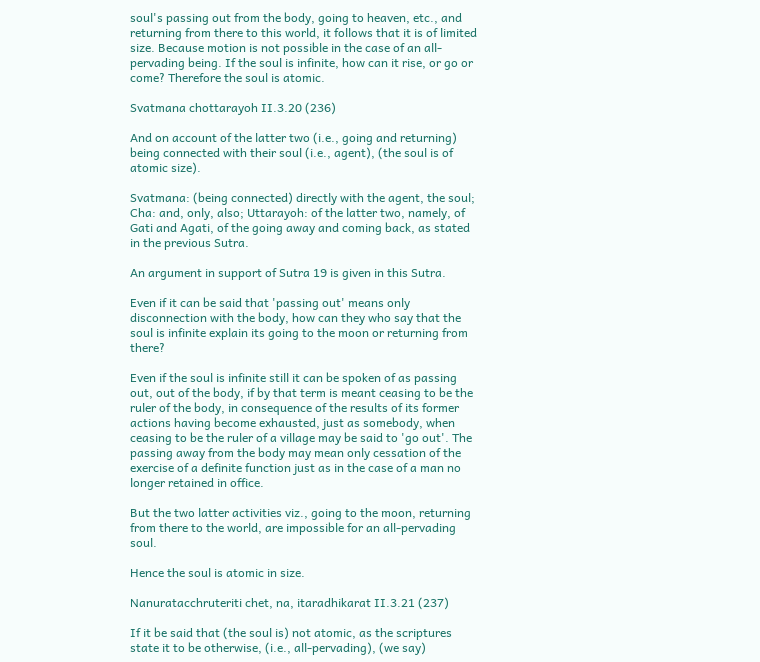soul's passing out from the body, going to heaven, etc., and returning from there to this world, it follows that it is of limited size. Because motion is not possible in the case of an all-pervading being. If the soul is infinite, how can it rise, or go or come? Therefore the soul is atomic.

Svatmana chottarayoh II.3.20 (236)

And on account of the latter two (i.e., going and returning) being connected with their soul (i.e., agent), (the soul is of atomic size).

Svatmana: (being connected) directly with the agent, the soul; Cha: and, only, also; Uttarayoh: of the latter two, namely, of Gati and Agati, of the going away and coming back, as stated in the previous Sutra.

An argument in support of Sutra 19 is given in this Sutra.

Even if it can be said that 'passing out' means only disconnection with the body, how can they who say that the soul is infinite explain its going to the moon or returning from there?

Even if the soul is infinite still it can be spoken of as passing out, out of the body, if by that term is meant ceasing to be the ruler of the body, in consequence of the results of its former actions having become exhausted, just as somebody, when ceasing to be the ruler of a village may be said to 'go out'. The passing away from the body may mean only cessation of the exercise of a definite function just as in the case of a man no longer retained in office.

But the two latter activities viz., going to the moon, returning from there to the world, are impossible for an all-pervading soul.

Hence the soul is atomic in size.

Nanuratacchruteriti chet, na, itaradhikarat II.3.21 (237)

If it be said that (the soul is) not atomic, as the scriptures state it to be otherwise, (i.e., all-pervading), (we say)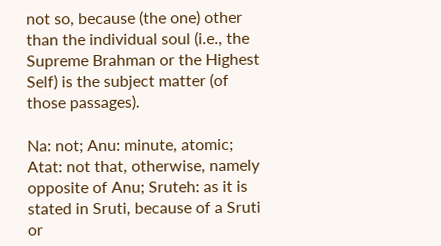not so, because (the one) other than the individual soul (i.e., the Supreme Brahman or the Highest Self) is the subject matter (of those passages).

Na: not; Anu: minute, atomic; Atat: not that, otherwise, namely opposite of Anu; Sruteh: as it is stated in Sruti, because of a Sruti or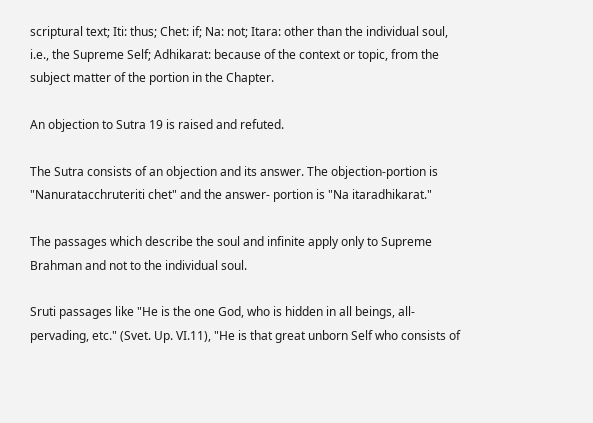scriptural text; Iti: thus; Chet: if; Na: not; Itara: other than the individual soul, i.e., the Supreme Self; Adhikarat: because of the context or topic, from the subject matter of the portion in the Chapter.

An objection to Sutra 19 is raised and refuted.

The Sutra consists of an objection and its answer. The objection-portion is "Nanuratacchruteriti chet" and the answer- portion is "Na itaradhikarat."

The passages which describe the soul and infinite apply only to Supreme Brahman and not to the individual soul.

Sruti passages like "He is the one God, who is hidden in all beings, all-pervading, etc." (Svet. Up. VI.11), "He is that great unborn Self who consists of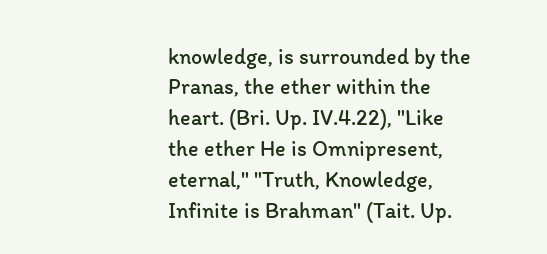knowledge, is surrounded by the Pranas, the ether within the heart. (Bri. Up. IV.4.22), "Like the ether He is Omnipresent, eternal," "Truth, Knowledge, Infinite is Brahman" (Tait. Up.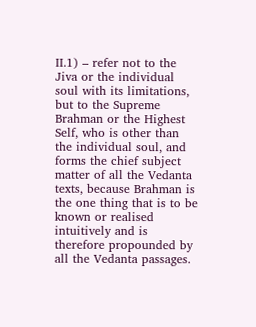II.1) – refer not to the Jiva or the individual soul with its limitations, but to the Supreme Brahman or the Highest Self, who is other than the individual soul, and forms the chief subject matter of all the Vedanta texts, because Brahman is the one thing that is to be known or realised intuitively and is therefore propounded by all the Vedanta passages.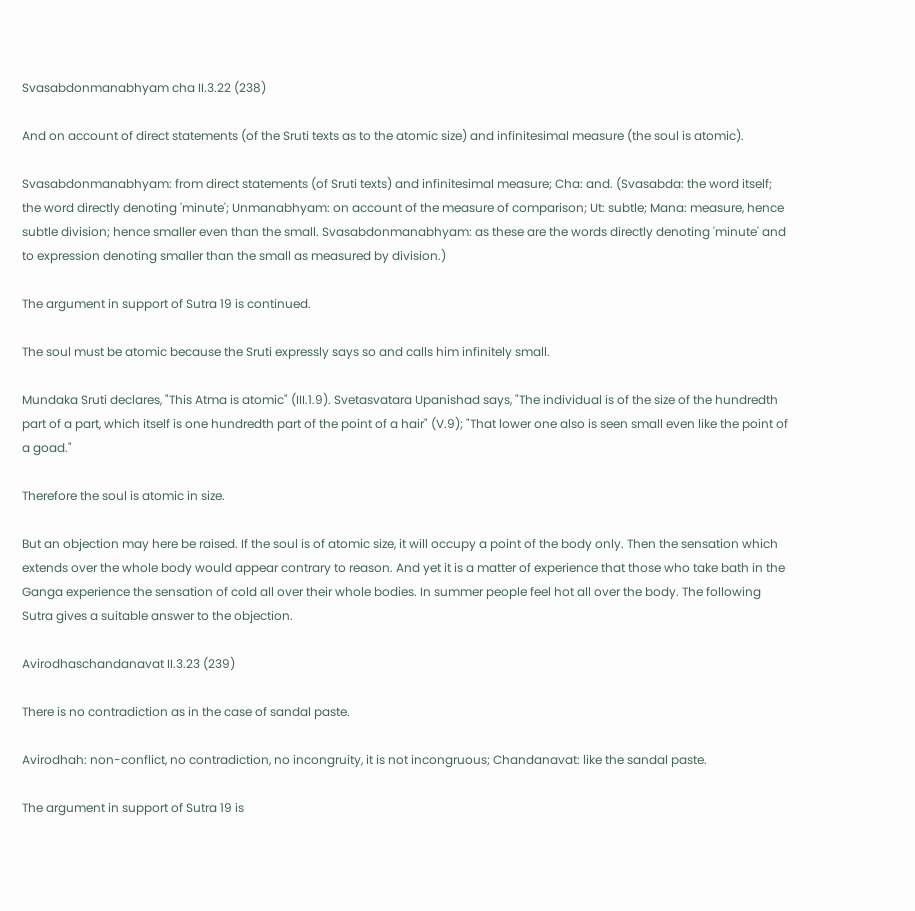Svasabdonmanabhyam cha II.3.22 (238)

And on account of direct statements (of the Sruti texts as to the atomic size) and infinitesimal measure (the soul is atomic).

Svasabdonmanabhyam: from direct statements (of Sruti texts) and infinitesimal measure; Cha: and. (Svasabda: the word itself; the word directly denoting 'minute'; Unmanabhyam: on account of the measure of comparison; Ut: subtle; Mana: measure, hence subtle division; hence smaller even than the small. Svasabdonmanabhyam: as these are the words directly denoting 'minute' and to expression denoting smaller than the small as measured by division.)

The argument in support of Sutra 19 is continued.

The soul must be atomic because the Sruti expressly says so and calls him infinitely small.

Mundaka Sruti declares, "This Atma is atomic" (III.1.9). Svetasvatara Upanishad says, "The individual is of the size of the hundredth part of a part, which itself is one hundredth part of the point of a hair" (V.9); "That lower one also is seen small even like the point of a goad."

Therefore the soul is atomic in size.

But an objection may here be raised. If the soul is of atomic size, it will occupy a point of the body only. Then the sensation which extends over the whole body would appear contrary to reason. And yet it is a matter of experience that those who take bath in the Ganga experience the sensation of cold all over their whole bodies. In summer people feel hot all over the body. The following Sutra gives a suitable answer to the objection.

Avirodhaschandanavat II.3.23 (239)

There is no contradiction as in the case of sandal paste.

Avirodhah: non-conflict, no contradiction, no incongruity, it is not incongruous; Chandanavat: like the sandal paste.

The argument in support of Sutra 19 is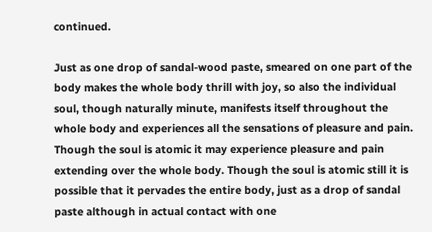continued.

Just as one drop of sandal-wood paste, smeared on one part of the body makes the whole body thrill with joy, so also the individual soul, though naturally minute, manifests itself throughout the whole body and experiences all the sensations of pleasure and pain. Though the soul is atomic it may experience pleasure and pain extending over the whole body. Though the soul is atomic still it is possible that it pervades the entire body, just as a drop of sandal paste although in actual contact with one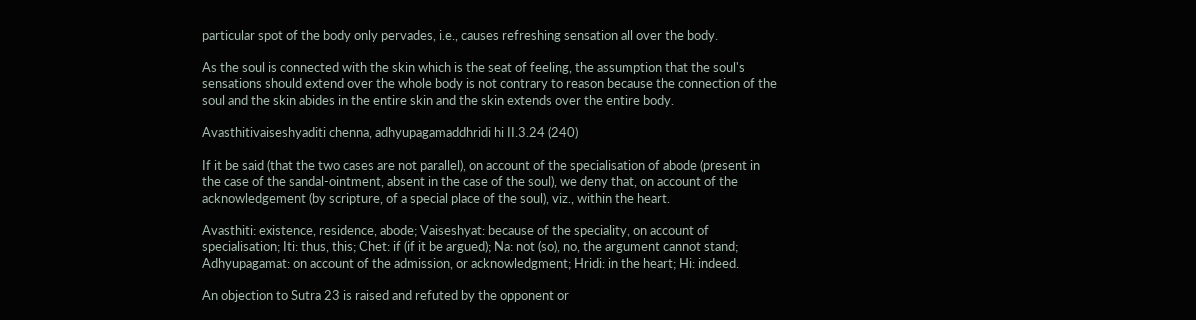particular spot of the body only pervades, i.e., causes refreshing sensation all over the body.

As the soul is connected with the skin which is the seat of feeling, the assumption that the soul's sensations should extend over the whole body is not contrary to reason because the connection of the soul and the skin abides in the entire skin and the skin extends over the entire body.

Avasthitivaiseshyaditi chenna, adhyupagamaddhridi hi II.3.24 (240)

If it be said (that the two cases are not parallel), on account of the specialisation of abode (present in the case of the sandal-ointment, absent in the case of the soul), we deny that, on account of the acknowledgement (by scripture, of a special place of the soul), viz., within the heart.

Avasthiti: existence, residence, abode; Vaiseshyat: because of the speciality, on account of specialisation; Iti: thus, this; Chet: if (if it be argued); Na: not (so), no, the argument cannot stand; Adhyupagamat: on account of the admission, or acknowledgment; Hridi: in the heart; Hi: indeed.

An objection to Sutra 23 is raised and refuted by the opponent or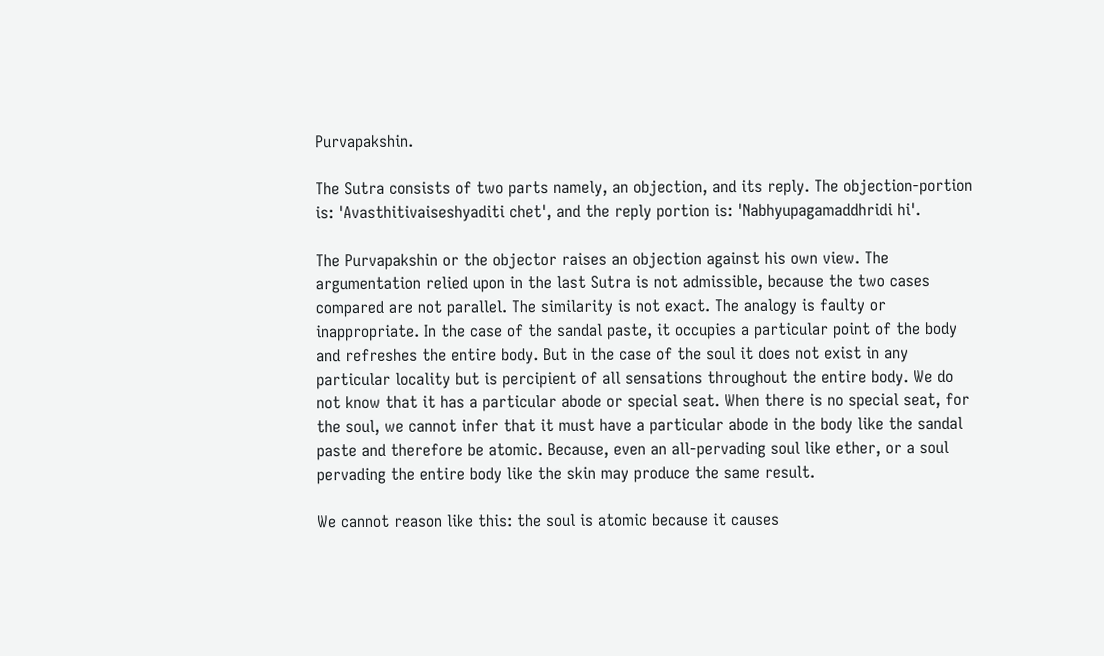Purvapakshin.

The Sutra consists of two parts namely, an objection, and its reply. The objection-portion is: 'Avasthitivaiseshyaditi chet', and the reply portion is: 'Nabhyupagamaddhridi hi'.

The Purvapakshin or the objector raises an objection against his own view. The argumentation relied upon in the last Sutra is not admissible, because the two cases compared are not parallel. The similarity is not exact. The analogy is faulty or inappropriate. In the case of the sandal paste, it occupies a particular point of the body and refreshes the entire body. But in the case of the soul it does not exist in any particular locality but is percipient of all sensations throughout the entire body. We do not know that it has a particular abode or special seat. When there is no special seat, for the soul, we cannot infer that it must have a particular abode in the body like the sandal paste and therefore be atomic. Because, even an all-pervading soul like ether, or a soul pervading the entire body like the skin may produce the same result.

We cannot reason like this: the soul is atomic because it causes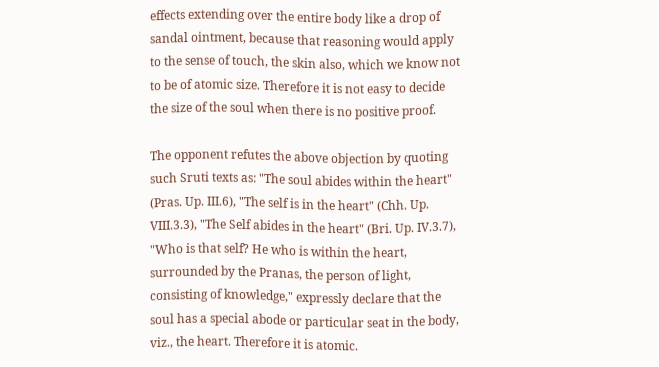effects extending over the entire body like a drop of sandal ointment, because that reasoning would apply to the sense of touch, the skin also, which we know not to be of atomic size. Therefore it is not easy to decide the size of the soul when there is no positive proof.

The opponent refutes the above objection by quoting such Sruti texts as: "The soul abides within the heart" (Pras. Up. III.6), "The self is in the heart" (Chh. Up. VIII.3.3), "The Self abides in the heart" (Bri. Up. IV.3.7), "Who is that self? He who is within the heart, surrounded by the Pranas, the person of light, consisting of knowledge," expressly declare that the soul has a special abode or particular seat in the body, viz., the heart. Therefore it is atomic.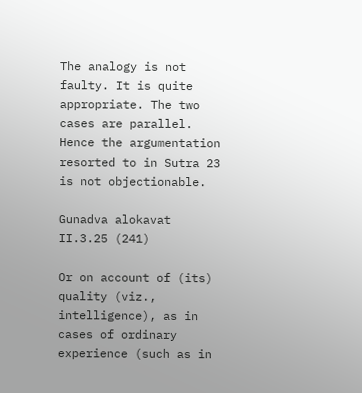The analogy is not faulty. It is quite appropriate. The two cases are parallel. Hence the argumentation resorted to in Sutra 23 is not objectionable.

Gunadva alokavat II.3.25 (241)

Or on account of (its) quality (viz., intelligence), as in cases of ordinary experience (such as in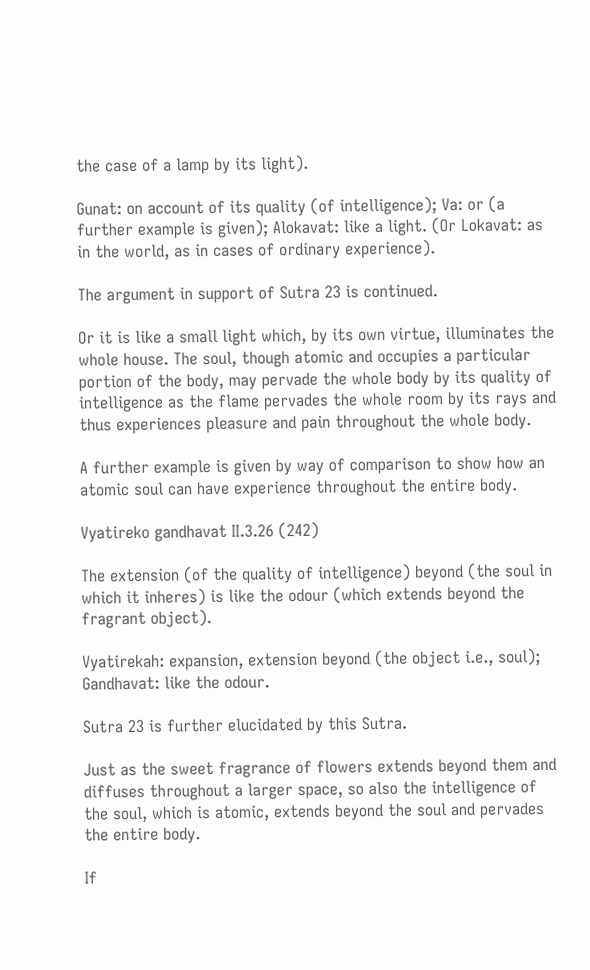the case of a lamp by its light).

Gunat: on account of its quality (of intelligence); Va: or (a further example is given); Alokavat: like a light. (Or Lokavat: as in the world, as in cases of ordinary experience).

The argument in support of Sutra 23 is continued.

Or it is like a small light which, by its own virtue, illuminates the whole house. The soul, though atomic and occupies a particular portion of the body, may pervade the whole body by its quality of intelligence as the flame pervades the whole room by its rays and thus experiences pleasure and pain throughout the whole body.

A further example is given by way of comparison to show how an atomic soul can have experience throughout the entire body.

Vyatireko gandhavat II.3.26 (242)

The extension (of the quality of intelligence) beyond (the soul in which it inheres) is like the odour (which extends beyond the fragrant object).

Vyatirekah: expansion, extension beyond (the object i.e., soul); Gandhavat: like the odour.

Sutra 23 is further elucidated by this Sutra.

Just as the sweet fragrance of flowers extends beyond them and diffuses throughout a larger space, so also the intelligence of the soul, which is atomic, extends beyond the soul and pervades the entire body.

If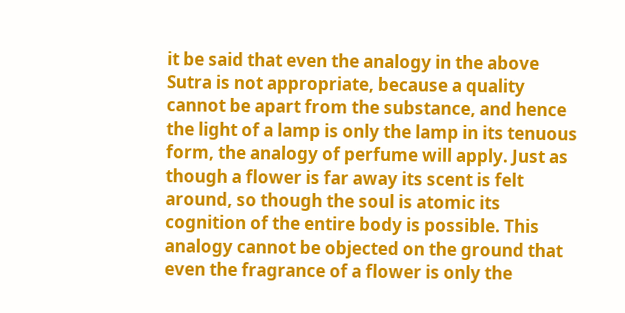it be said that even the analogy in the above Sutra is not appropriate, because a quality cannot be apart from the substance, and hence the light of a lamp is only the lamp in its tenuous form, the analogy of perfume will apply. Just as though a flower is far away its scent is felt around, so though the soul is atomic its cognition of the entire body is possible. This analogy cannot be objected on the ground that even the fragrance of a flower is only the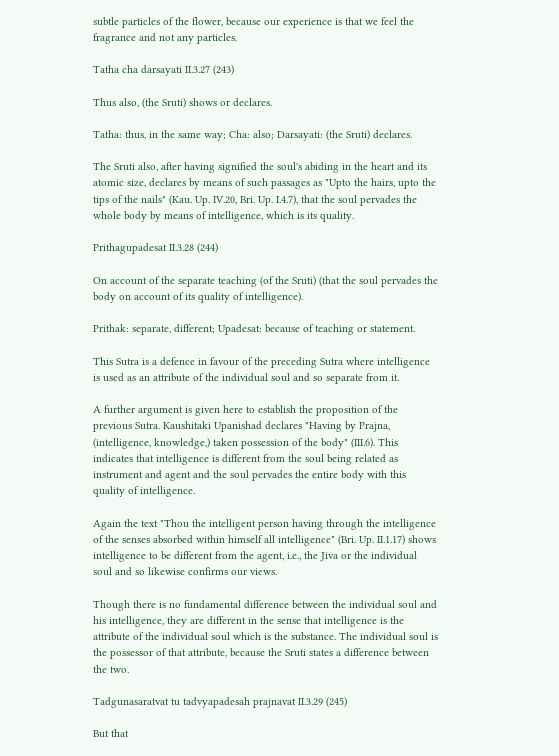subtle particles of the flower, because our experience is that we feel the fragrance and not any particles.

Tatha cha darsayati II.3.27 (243)

Thus also, (the Sruti) shows or declares.

Tatha: thus, in the same way; Cha: also; Darsayati: (the Sruti) declares.

The Sruti also, after having signified the soul's abiding in the heart and its atomic size, declares by means of such passages as "Upto the hairs, upto the tips of the nails" (Kau. Up. IV.20, Bri. Up. I.4.7), that the soul pervades the whole body by means of intelligence, which is its quality.

Prithagupadesat II.3.28 (244)

On account of the separate teaching (of the Sruti) (that the soul pervades the body on account of its quality of intelligence).

Prithak: separate, different; Upadesat: because of teaching or statement.

This Sutra is a defence in favour of the preceding Sutra where intelligence is used as an attribute of the individual soul and so separate from it.

A further argument is given here to establish the proposition of the previous Sutra. Kaushitaki Upanishad declares "Having by Prajna, (intelligence, knowledge,) taken possession of the body" (III.6). This indicates that intelligence is different from the soul being related as instrument and agent and the soul pervades the entire body with this quality of intelligence.

Again the text "Thou the intelligent person having through the intelligence of the senses absorbed within himself all intelligence" (Bri. Up. II.1.17) shows intelligence to be different from the agent, i.e., the Jiva or the individual soul and so likewise confirms our views.

Though there is no fundamental difference between the individual soul and his intelligence, they are different in the sense that intelligence is the attribute of the individual soul which is the substance. The individual soul is the possessor of that attribute, because the Sruti states a difference between the two.

Tadgunasaratvat tu tadvyapadesah prajnavat II.3.29 (245)

But that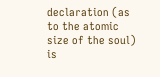declaration (as to the atomic size of the soul) is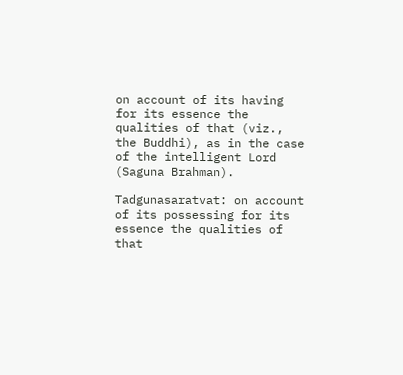on account of its having for its essence the qualities of that (viz., the Buddhi), as in the case of the intelligent Lord (Saguna Brahman).

Tadgunasaratvat: on account of its possessing for its essence the qualities of that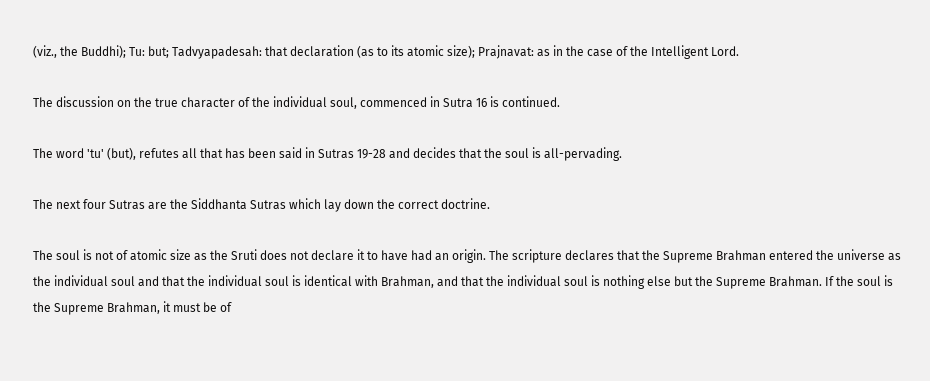(viz., the Buddhi); Tu: but; Tadvyapadesah: that declaration (as to its atomic size); Prajnavat: as in the case of the Intelligent Lord.

The discussion on the true character of the individual soul, commenced in Sutra 16 is continued.

The word 'tu' (but), refutes all that has been said in Sutras 19-28 and decides that the soul is all-pervading.

The next four Sutras are the Siddhanta Sutras which lay down the correct doctrine.

The soul is not of atomic size as the Sruti does not declare it to have had an origin. The scripture declares that the Supreme Brahman entered the universe as the individual soul and that the individual soul is identical with Brahman, and that the individual soul is nothing else but the Supreme Brahman. If the soul is the Supreme Brahman, it must be of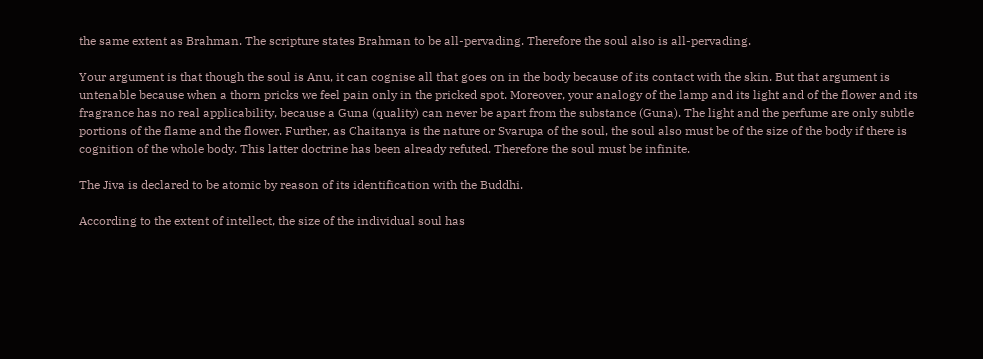the same extent as Brahman. The scripture states Brahman to be all-pervading. Therefore the soul also is all-pervading.

Your argument is that though the soul is Anu, it can cognise all that goes on in the body because of its contact with the skin. But that argument is untenable because when a thorn pricks we feel pain only in the pricked spot. Moreover, your analogy of the lamp and its light and of the flower and its fragrance has no real applicability, because a Guna (quality) can never be apart from the substance (Guna). The light and the perfume are only subtle portions of the flame and the flower. Further, as Chaitanya is the nature or Svarupa of the soul, the soul also must be of the size of the body if there is cognition of the whole body. This latter doctrine has been already refuted. Therefore the soul must be infinite.

The Jiva is declared to be atomic by reason of its identification with the Buddhi.

According to the extent of intellect, the size of the individual soul has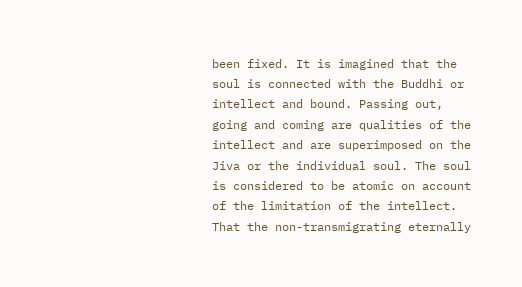been fixed. It is imagined that the soul is connected with the Buddhi or intellect and bound. Passing out, going and coming are qualities of the intellect and are superimposed on the Jiva or the individual soul. The soul is considered to be atomic on account of the limitation of the intellect. That the non-transmigrating eternally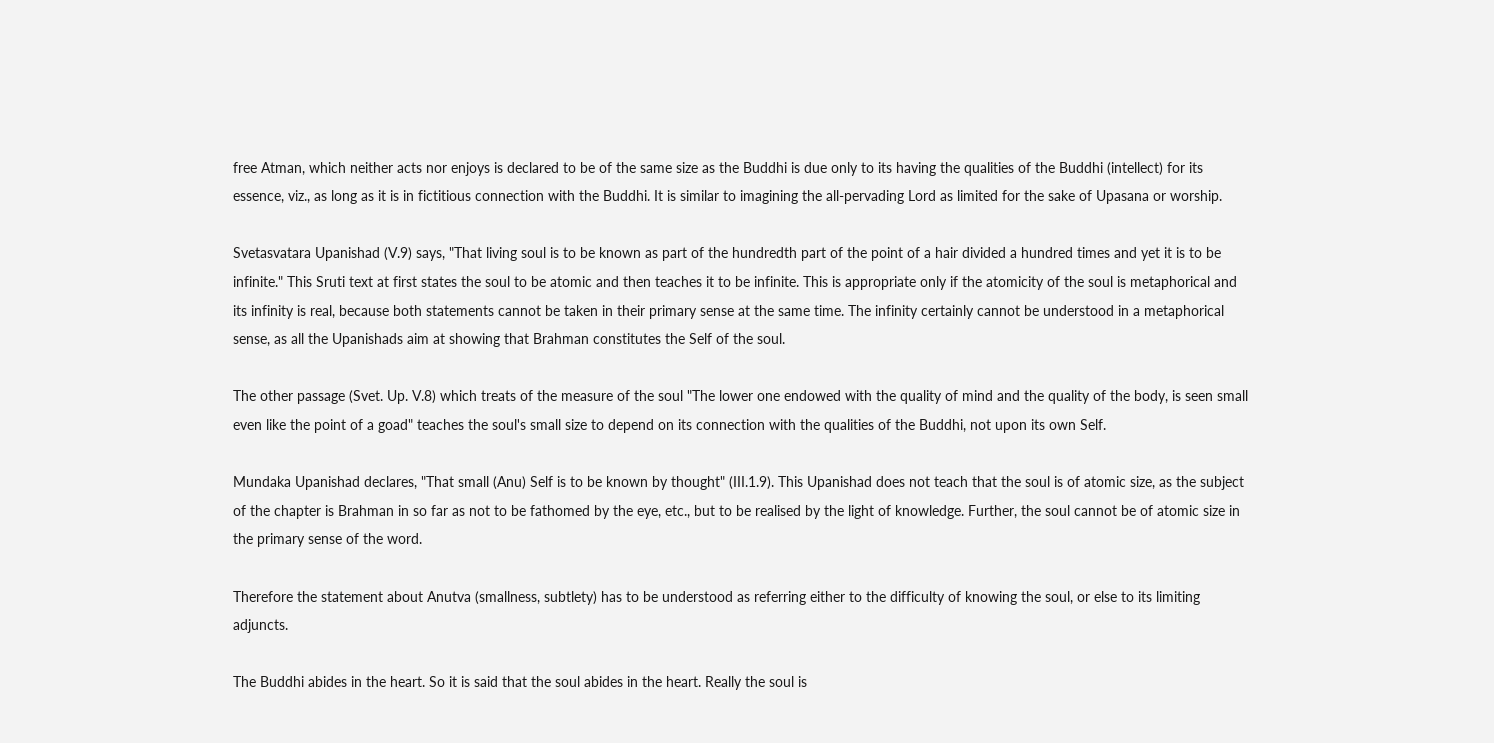free Atman, which neither acts nor enjoys is declared to be of the same size as the Buddhi is due only to its having the qualities of the Buddhi (intellect) for its essence, viz., as long as it is in fictitious connection with the Buddhi. It is similar to imagining the all-pervading Lord as limited for the sake of Upasana or worship.

Svetasvatara Upanishad (V.9) says, "That living soul is to be known as part of the hundredth part of the point of a hair divided a hundred times and yet it is to be infinite." This Sruti text at first states the soul to be atomic and then teaches it to be infinite. This is appropriate only if the atomicity of the soul is metaphorical and its infinity is real, because both statements cannot be taken in their primary sense at the same time. The infinity certainly cannot be understood in a metaphorical sense, as all the Upanishads aim at showing that Brahman constitutes the Self of the soul.

The other passage (Svet. Up. V.8) which treats of the measure of the soul "The lower one endowed with the quality of mind and the quality of the body, is seen small even like the point of a goad" teaches the soul's small size to depend on its connection with the qualities of the Buddhi, not upon its own Self.

Mundaka Upanishad declares, "That small (Anu) Self is to be known by thought" (III.1.9). This Upanishad does not teach that the soul is of atomic size, as the subject of the chapter is Brahman in so far as not to be fathomed by the eye, etc., but to be realised by the light of knowledge. Further, the soul cannot be of atomic size in the primary sense of the word.

Therefore the statement about Anutva (smallness, subtlety) has to be understood as referring either to the difficulty of knowing the soul, or else to its limiting adjuncts.

The Buddhi abides in the heart. So it is said that the soul abides in the heart. Really the soul is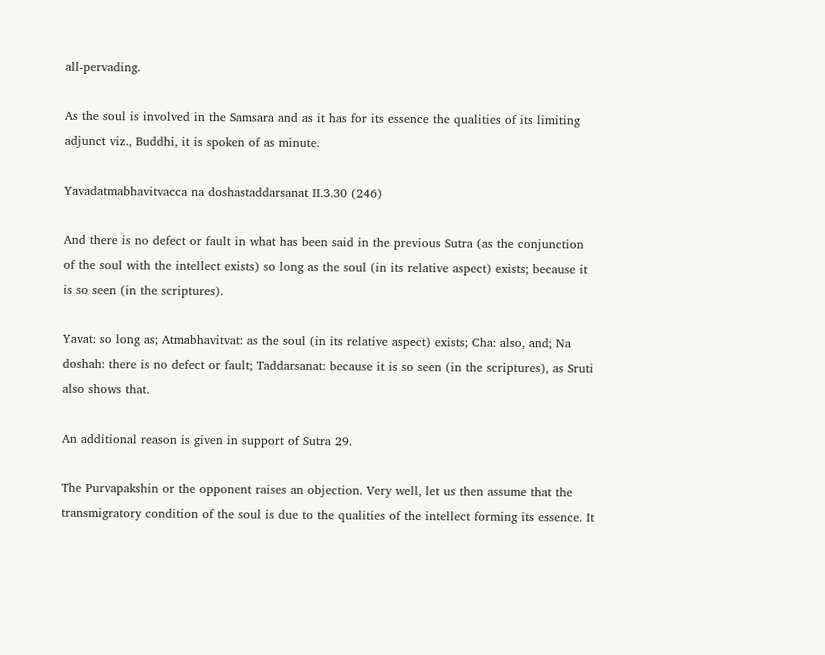all-pervading.

As the soul is involved in the Samsara and as it has for its essence the qualities of its limiting adjunct viz., Buddhi, it is spoken of as minute.

Yavadatmabhavitvacca na doshastaddarsanat II.3.30 (246)

And there is no defect or fault in what has been said in the previous Sutra (as the conjunction of the soul with the intellect exists) so long as the soul (in its relative aspect) exists; because it is so seen (in the scriptures).

Yavat: so long as; Atmabhavitvat: as the soul (in its relative aspect) exists; Cha: also, and; Na doshah: there is no defect or fault; Taddarsanat: because it is so seen (in the scriptures), as Sruti also shows that.

An additional reason is given in support of Sutra 29.

The Purvapakshin or the opponent raises an objection. Very well, let us then assume that the transmigratory condition of the soul is due to the qualities of the intellect forming its essence. It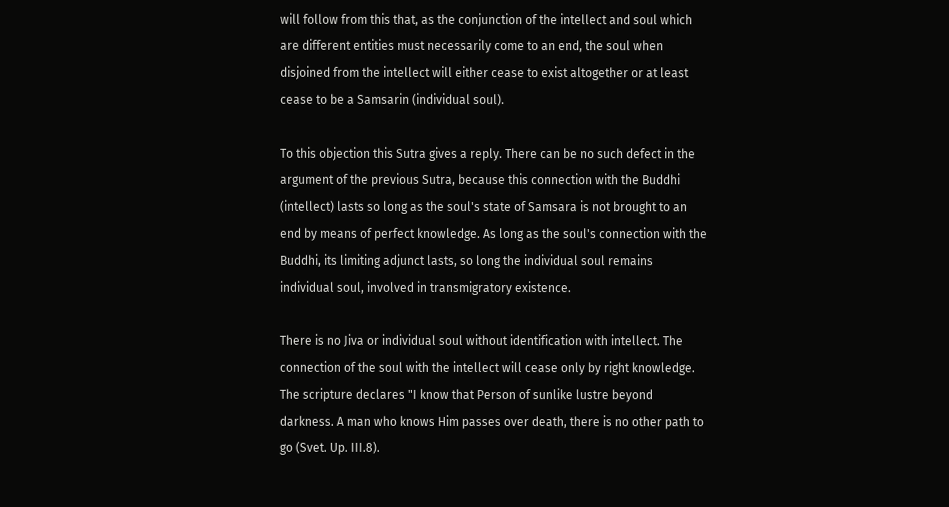will follow from this that, as the conjunction of the intellect and soul which are different entities must necessarily come to an end, the soul when disjoined from the intellect will either cease to exist altogether or at least cease to be a Samsarin (individual soul).

To this objection this Sutra gives a reply. There can be no such defect in the argument of the previous Sutra, because this connection with the Buddhi (intellect) lasts so long as the soul's state of Samsara is not brought to an end by means of perfect knowledge. As long as the soul's connection with the Buddhi, its limiting adjunct lasts, so long the individual soul remains individual soul, involved in transmigratory existence.

There is no Jiva or individual soul without identification with intellect. The connection of the soul with the intellect will cease only by right knowledge. The scripture declares "I know that Person of sunlike lustre beyond darkness. A man who knows Him passes over death, there is no other path to go (Svet. Up. III.8).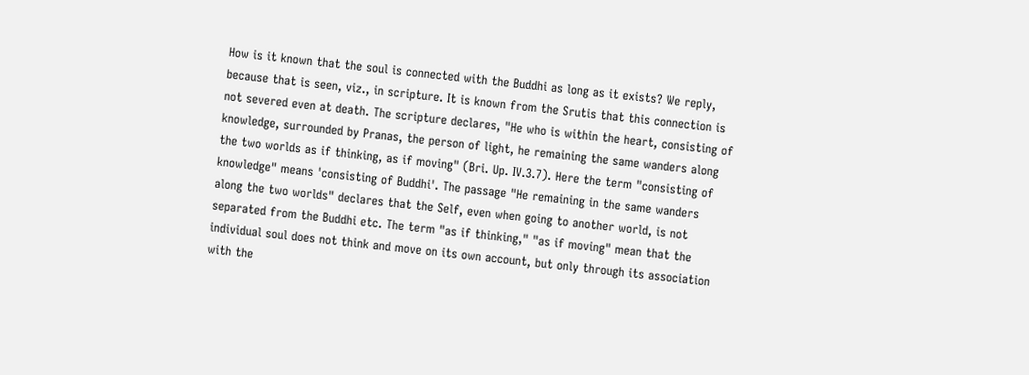How is it known that the soul is connected with the Buddhi as long as it exists? We reply, because that is seen, viz., in scripture. It is known from the Srutis that this connection is not severed even at death. The scripture declares, "He who is within the heart, consisting of knowledge, surrounded by Pranas, the person of light, he remaining the same wanders along the two worlds as if thinking, as if moving" (Bri. Up. IV.3.7). Here the term "consisting of knowledge" means 'consisting of Buddhi'. The passage "He remaining in the same wanders along the two worlds" declares that the Self, even when going to another world, is not separated from the Buddhi etc. The term "as if thinking," "as if moving" mean that the individual soul does not think and move on its own account, but only through its association with the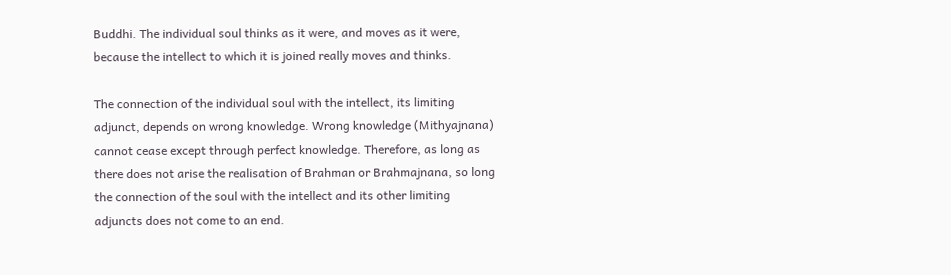Buddhi. The individual soul thinks as it were, and moves as it were, because the intellect to which it is joined really moves and thinks.

The connection of the individual soul with the intellect, its limiting adjunct, depends on wrong knowledge. Wrong knowledge (Mithyajnana) cannot cease except through perfect knowledge. Therefore, as long as there does not arise the realisation of Brahman or Brahmajnana, so long the connection of the soul with the intellect and its other limiting adjuncts does not come to an end.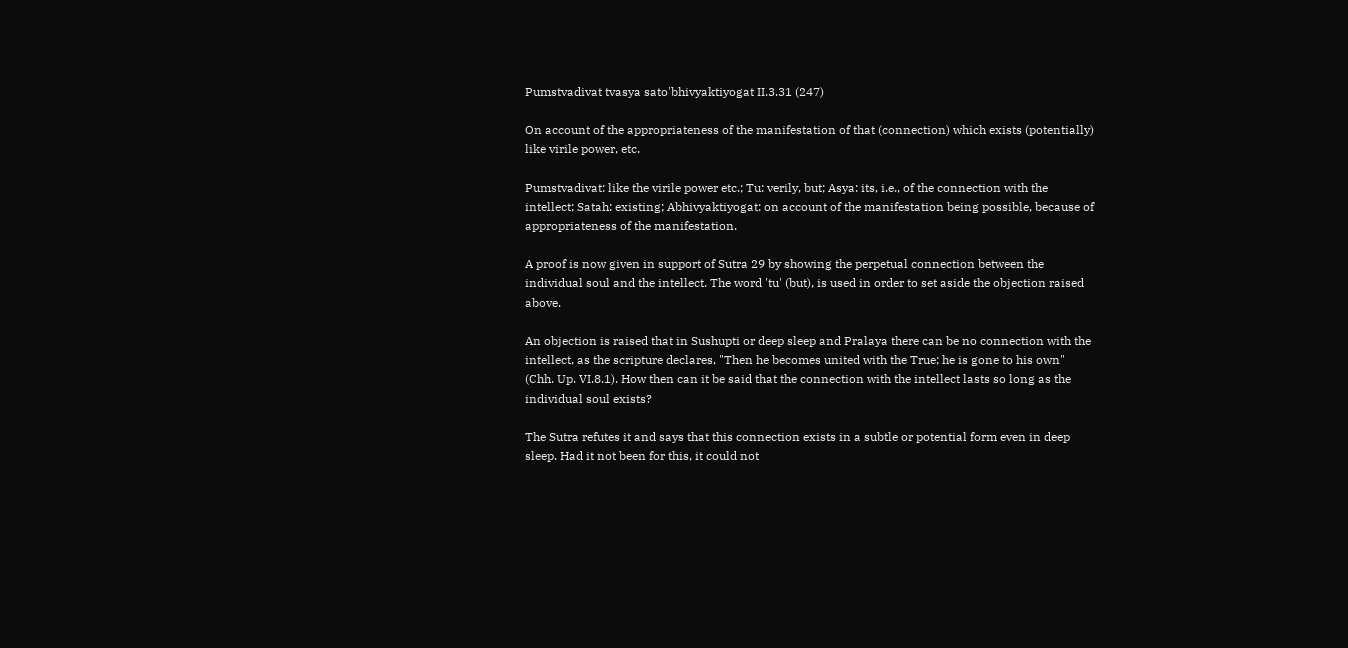Pumstvadivat tvasya sato'bhivyaktiyogat II.3.31 (247)

On account of the appropriateness of the manifestation of that (connection) which exists (potentially) like virile power, etc.

Pumstvadivat: like the virile power etc.; Tu: verily, but; Asya: its, i.e., of the connection with the intellect; Satah: existing; Abhivyaktiyogat: on account of the manifestation being possible, because of appropriateness of the manifestation.

A proof is now given in support of Sutra 29 by showing the perpetual connection between the individual soul and the intellect. The word 'tu' (but), is used in order to set aside the objection raised above.

An objection is raised that in Sushupti or deep sleep and Pralaya there can be no connection with the intellect, as the scripture declares, "Then he becomes united with the True; he is gone to his own" (Chh. Up. VI.8.1). How then can it be said that the connection with the intellect lasts so long as the individual soul exists?

The Sutra refutes it and says that this connection exists in a subtle or potential form even in deep sleep. Had it not been for this, it could not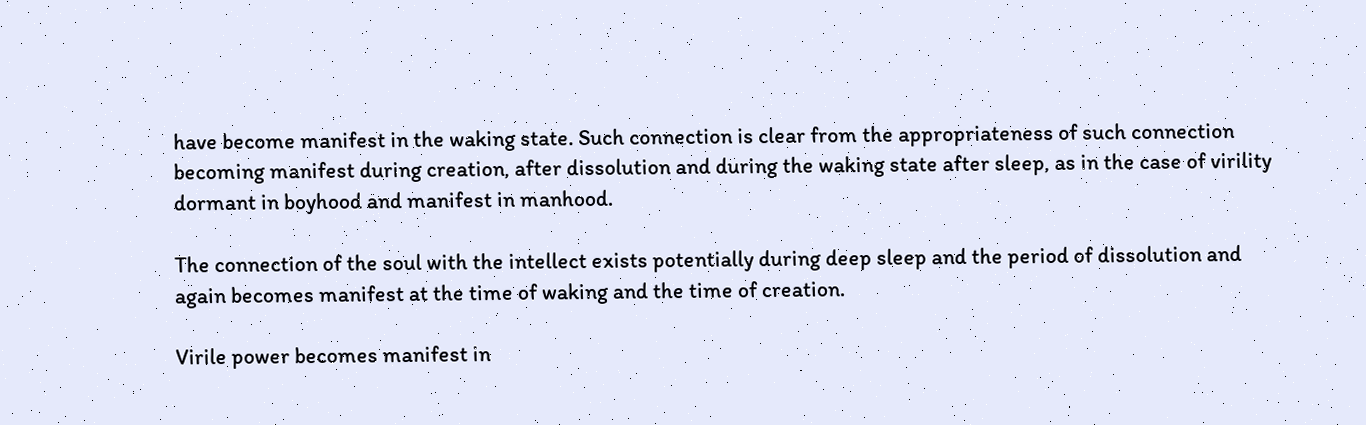have become manifest in the waking state. Such connection is clear from the appropriateness of such connection becoming manifest during creation, after dissolution and during the waking state after sleep, as in the case of virility dormant in boyhood and manifest in manhood.

The connection of the soul with the intellect exists potentially during deep sleep and the period of dissolution and again becomes manifest at the time of waking and the time of creation.

Virile power becomes manifest in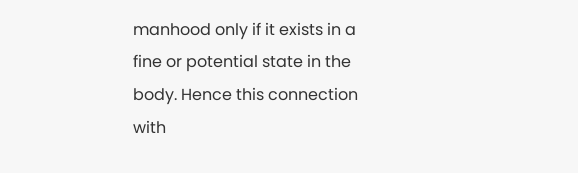manhood only if it exists in a fine or potential state in the body. Hence this connection with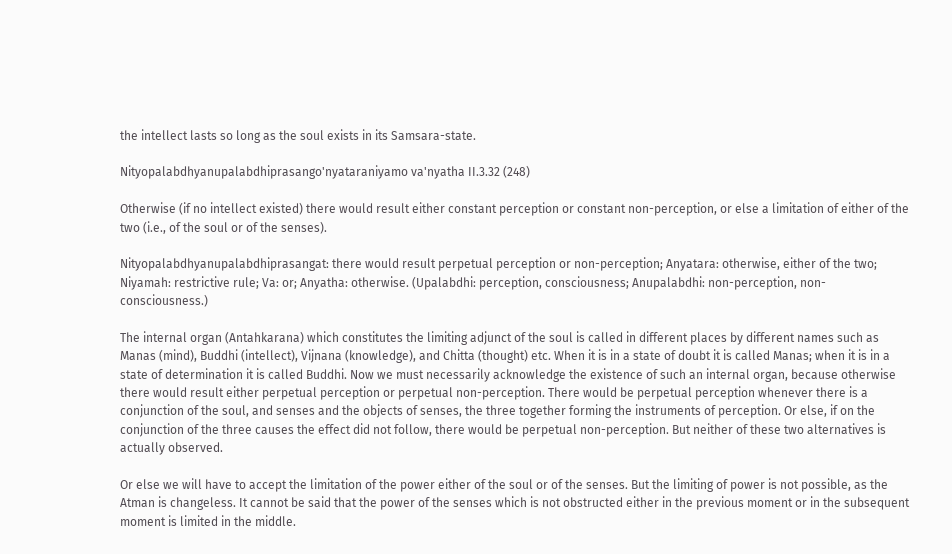the intellect lasts so long as the soul exists in its Samsara-state.

Nityopalabdhyanupalabdhiprasango'nyataraniyamo va'nyatha II.3.32 (248)

Otherwise (if no intellect existed) there would result either constant perception or constant non-perception, or else a limitation of either of the two (i.e., of the soul or of the senses).

Nityopalabdhyanupalabdhiprasangat: there would result perpetual perception or non-perception; Anyatara: otherwise, either of the two; Niyamah: restrictive rule; Va: or; Anyatha: otherwise. (Upalabdhi: perception, consciousness; Anupalabdhi: non-perception, non-consciousness.)

The internal organ (Antahkarana) which constitutes the limiting adjunct of the soul is called in different places by different names such as Manas (mind), Buddhi (intellect), Vijnana (knowledge), and Chitta (thought) etc. When it is in a state of doubt it is called Manas; when it is in a state of determination it is called Buddhi. Now we must necessarily acknowledge the existence of such an internal organ, because otherwise there would result either perpetual perception or perpetual non-perception. There would be perpetual perception whenever there is a conjunction of the soul, and senses and the objects of senses, the three together forming the instruments of perception. Or else, if on the conjunction of the three causes the effect did not follow, there would be perpetual non-perception. But neither of these two alternatives is actually observed.

Or else we will have to accept the limitation of the power either of the soul or of the senses. But the limiting of power is not possible, as the Atman is changeless. It cannot be said that the power of the senses which is not obstructed either in the previous moment or in the subsequent moment is limited in the middle.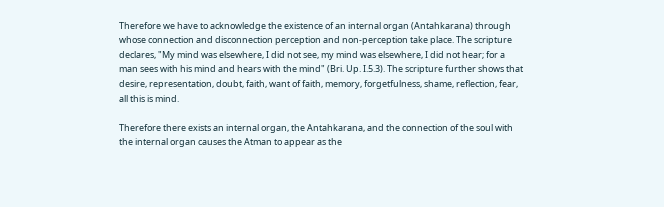Therefore we have to acknowledge the existence of an internal organ (Antahkarana) through whose connection and disconnection perception and non-perception take place. The scripture declares, "My mind was elsewhere, I did not see, my mind was elsewhere, I did not hear; for a man sees with his mind and hears with the mind" (Bri. Up. I.5.3). The scripture further shows that desire, representation, doubt, faith, want of faith, memory, forgetfulness, shame, reflection, fear, all this is mind.

Therefore there exists an internal organ, the Antahkarana, and the connection of the soul with the internal organ causes the Atman to appear as the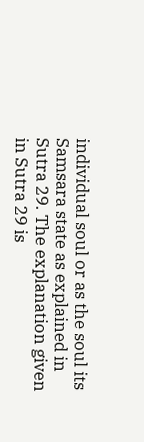individual soul or as the soul its Samsara state as explained in Sutra 29. The explanation given in Sutra 29 is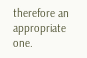therefore an appropriate one.